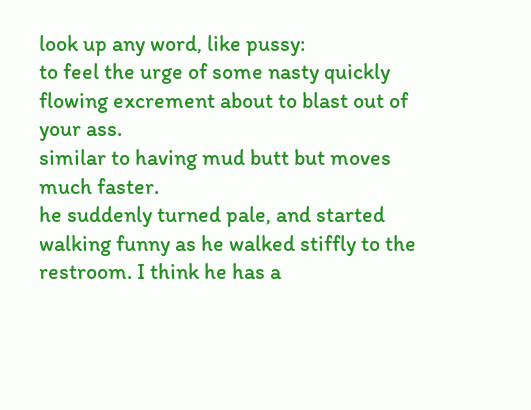look up any word, like pussy:
to feel the urge of some nasty quickly flowing excrement about to blast out of your ass.
similar to having mud butt but moves much faster.
he suddenly turned pale, and started walking funny as he walked stiffly to the restroom. I think he has a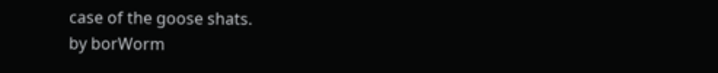case of the goose shats.
by borWorm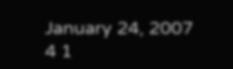January 24, 2007
4 1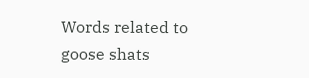Words related to goose shats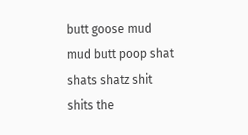butt goose mud mud butt poop shat shats shatz shit shits the